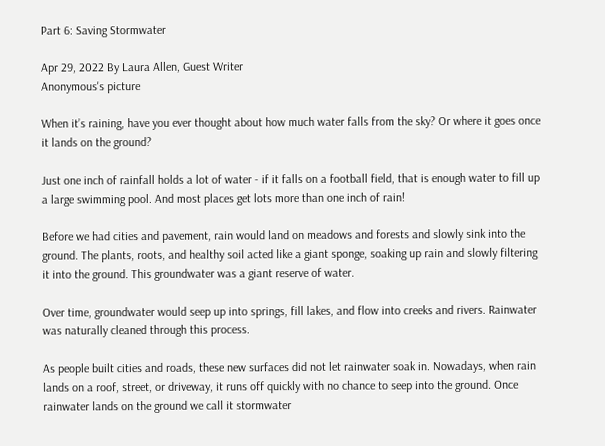Part 6: Saving Stormwater

Apr 29, 2022 By Laura Allen, Guest Writer
Anonymous's picture

When it’s raining, have you ever thought about how much water falls from the sky? Or where it goes once it lands on the ground?

Just one inch of rainfall holds a lot of water - if it falls on a football field, that is enough water to fill up a large swimming pool. And most places get lots more than one inch of rain!

Before we had cities and pavement, rain would land on meadows and forests and slowly sink into the ground. The plants, roots, and healthy soil acted like a giant sponge, soaking up rain and slowly filtering it into the ground. This groundwater was a giant reserve of water.

Over time, groundwater would seep up into springs, fill lakes, and flow into creeks and rivers. Rainwater was naturally cleaned through this process.

As people built cities and roads, these new surfaces did not let rainwater soak in. Nowadays, when rain lands on a roof, street, or driveway, it runs off quickly with no chance to seep into the ground. Once rainwater lands on the ground we call it stormwater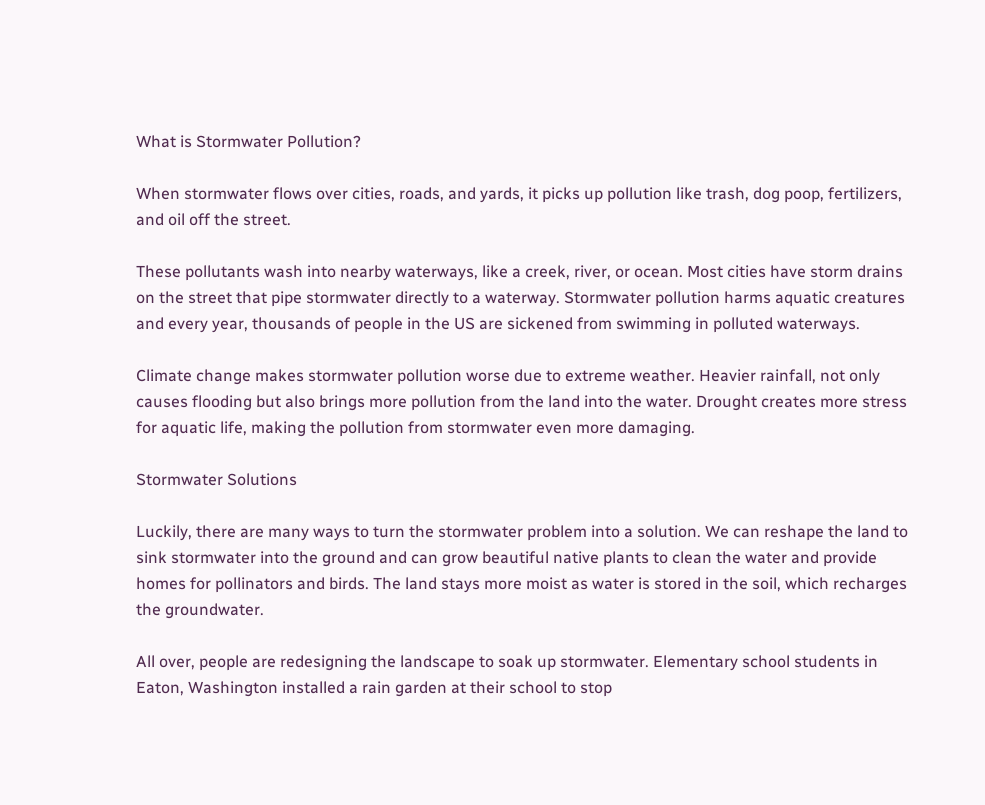What is Stormwater Pollution?

When stormwater flows over cities, roads, and yards, it picks up pollution like trash, dog poop, fertilizers, and oil off the street.

These pollutants wash into nearby waterways, like a creek, river, or ocean. Most cities have storm drains on the street that pipe stormwater directly to a waterway. Stormwater pollution harms aquatic creatures and every year, thousands of people in the US are sickened from swimming in polluted waterways.

Climate change makes stormwater pollution worse due to extreme weather. Heavier rainfall, not only causes flooding but also brings more pollution from the land into the water. Drought creates more stress for aquatic life, making the pollution from stormwater even more damaging.

Stormwater Solutions

Luckily, there are many ways to turn the stormwater problem into a solution. We can reshape the land to sink stormwater into the ground and can grow beautiful native plants to clean the water and provide homes for pollinators and birds. The land stays more moist as water is stored in the soil, which recharges the groundwater.

All over, people are redesigning the landscape to soak up stormwater. Elementary school students in Eaton, Washington installed a rain garden at their school to stop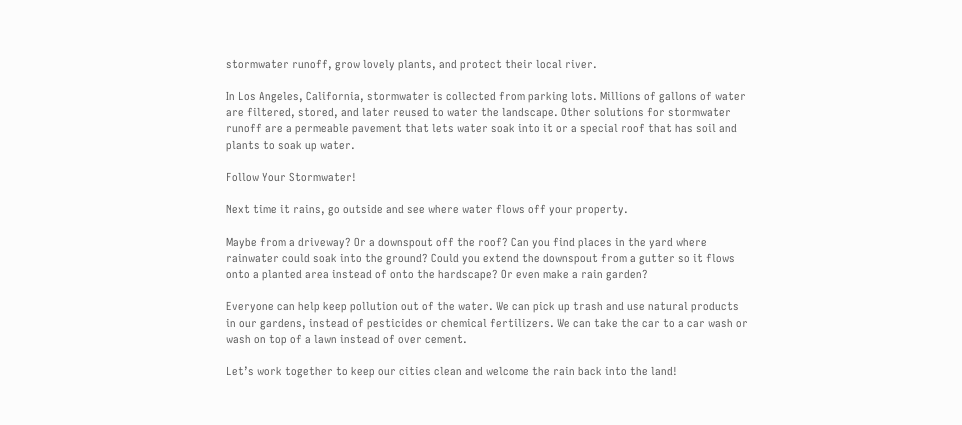stormwater runoff, grow lovely plants, and protect their local river.

In Los Angeles, California, stormwater is collected from parking lots. Millions of gallons of water are filtered, stored, and later reused to water the landscape. Other solutions for stormwater runoff are a permeable pavement that lets water soak into it or a special roof that has soil and plants to soak up water.

Follow Your Stormwater!

Next time it rains, go outside and see where water flows off your property.

Maybe from a driveway? Or a downspout off the roof? Can you find places in the yard where rainwater could soak into the ground? Could you extend the downspout from a gutter so it flows onto a planted area instead of onto the hardscape? Or even make a rain garden?

Everyone can help keep pollution out of the water. We can pick up trash and use natural products in our gardens, instead of pesticides or chemical fertilizers. We can take the car to a car wash or wash on top of a lawn instead of over cement.

Let’s work together to keep our cities clean and welcome the rain back into the land!